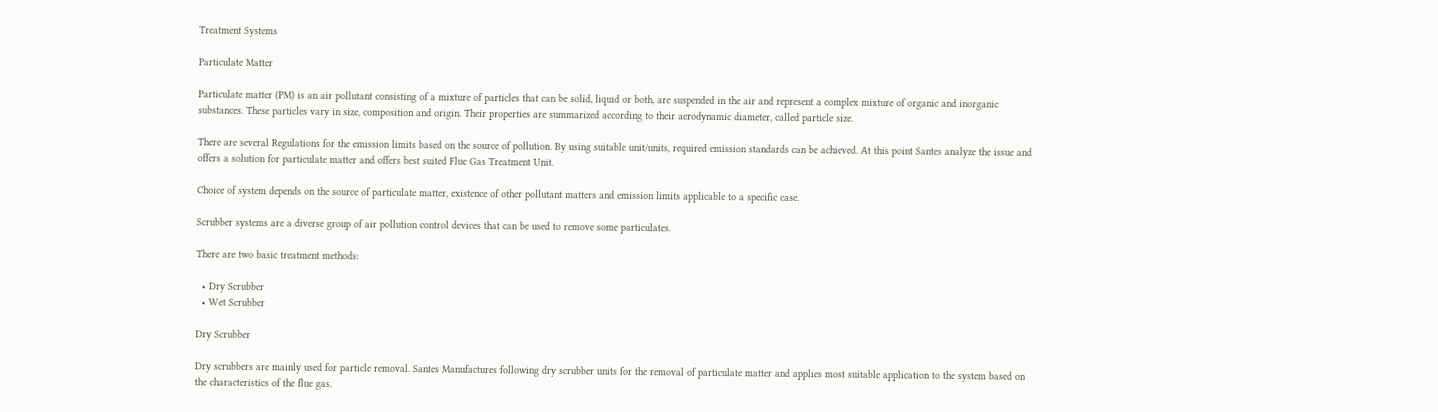Treatment Systems

Particulate Matter

Particulate matter (PM) is an air pollutant consisting of a mixture of particles that can be solid, liquid or both, are suspended in the air and represent a complex mixture of organic and inorganic substances. These particles vary in size, composition and origin. Their properties are summarized according to their aerodynamic diameter, called particle size.

There are several Regulations for the emission limits based on the source of pollution. By using suitable unit/units, required emission standards can be achieved. At this point Santes analyze the issue and offers a solution for particulate matter and offers best suited Flue Gas Treatment Unit.

Choice of system depends on the source of particulate matter, existence of other pollutant matters and emission limits applicable to a specific case.

Scrubber systems are a diverse group of air pollution control devices that can be used to remove some particulates.

There are two basic treatment methods:

  • Dry Scrubber
  • Wet Scrubber

Dry Scrubber

Dry scrubbers are mainly used for particle removal. Santes Manufactures following dry scrubber units for the removal of particulate matter and applies most suitable application to the system based on the characteristics of the flue gas.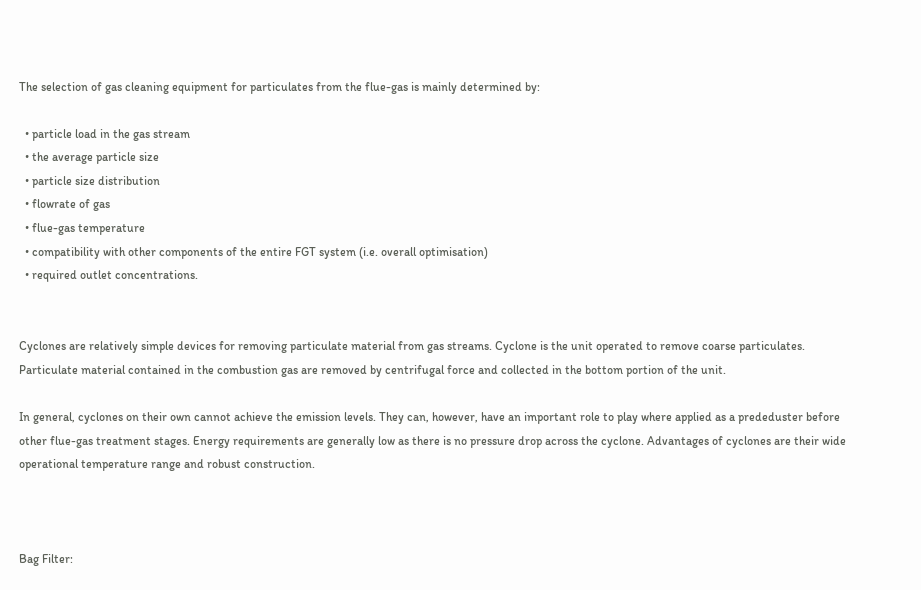The selection of gas cleaning equipment for particulates from the flue-gas is mainly determined by:

  • particle load in the gas stream
  • the average particle size
  • particle size distribution
  • flowrate of gas
  • flue-gas temperature
  • compatibility with other components of the entire FGT system (i.e. overall optimisation)
  • required outlet concentrations.


Cyclones are relatively simple devices for removing particulate material from gas streams. Cyclone is the unit operated to remove coarse particulates. Particulate material contained in the combustion gas are removed by centrifugal force and collected in the bottom portion of the unit.

In general, cyclones on their own cannot achieve the emission levels. They can, however, have an important role to play where applied as a prededuster before other flue-gas treatment stages. Energy requirements are generally low as there is no pressure drop across the cyclone. Advantages of cyclones are their wide operational temperature range and robust construction.



Bag Filter: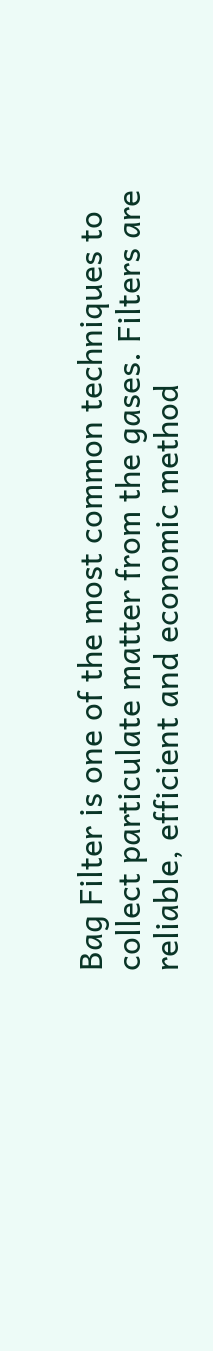Bag Filter is one of the most common techniques to collect particulate matter from the gases. Filters are reliable, efficient and economic method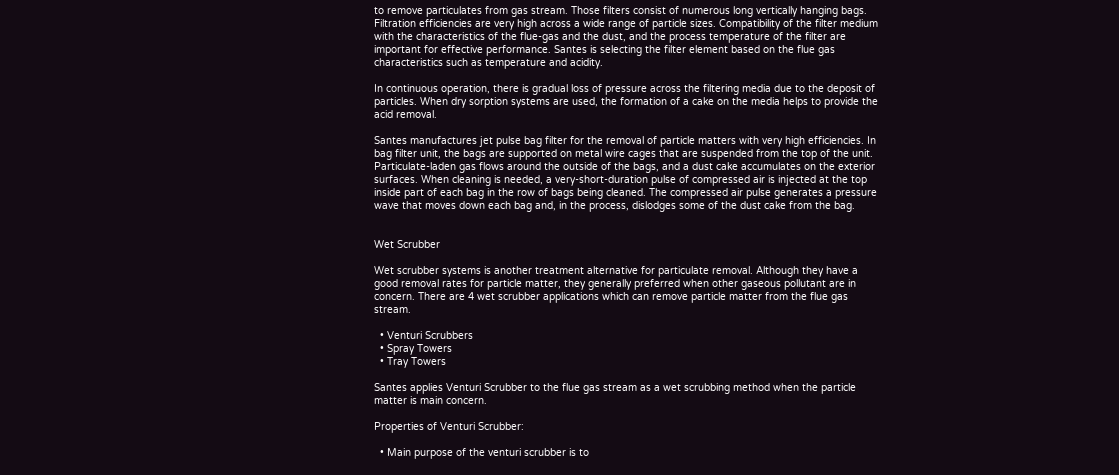to remove particulates from gas stream. Those filters consist of numerous long vertically hanging bags. Filtration efficiencies are very high across a wide range of particle sizes. Compatibility of the filter medium with the characteristics of the flue-gas and the dust, and the process temperature of the filter are important for effective performance. Santes is selecting the filter element based on the flue gas characteristics such as temperature and acidity.

In continuous operation, there is gradual loss of pressure across the filtering media due to the deposit of particles. When dry sorption systems are used, the formation of a cake on the media helps to provide the acid removal.

Santes manufactures jet pulse bag filter for the removal of particle matters with very high efficiencies. In bag filter unit, the bags are supported on metal wire cages that are suspended from the top of the unit. Particulate-laden gas flows around the outside of the bags, and a dust cake accumulates on the exterior surfaces. When cleaning is needed, a very-short-duration pulse of compressed air is injected at the top inside part of each bag in the row of bags being cleaned. The compressed air pulse generates a pressure wave that moves down each bag and, in the process, dislodges some of the dust cake from the bag.


Wet Scrubber

Wet scrubber systems is another treatment alternative for particulate removal. Although they have a good removal rates for particle matter, they generally preferred when other gaseous pollutant are in concern. There are 4 wet scrubber applications which can remove particle matter from the flue gas stream.

  • Venturi Scrubbers
  • Spray Towers
  • Tray Towers

Santes applies Venturi Scrubber to the flue gas stream as a wet scrubbing method when the particle matter is main concern.

Properties of Venturi Scrubber:

  • Main purpose of the venturi scrubber is to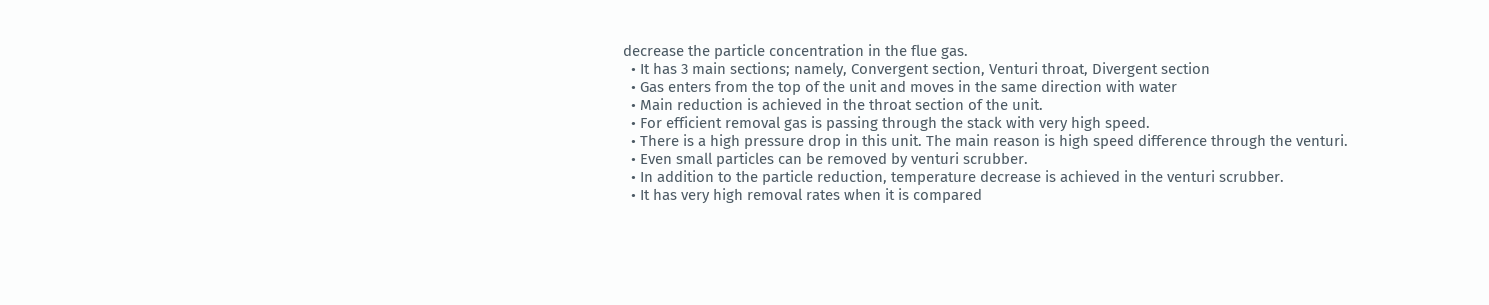decrease the particle concentration in the flue gas.
  • It has 3 main sections; namely, Convergent section, Venturi throat, Divergent section
  • Gas enters from the top of the unit and moves in the same direction with water
  • Main reduction is achieved in the throat section of the unit.
  • For efficient removal gas is passing through the stack with very high speed.
  • There is a high pressure drop in this unit. The main reason is high speed difference through the venturi.
  • Even small particles can be removed by venturi scrubber.
  • In addition to the particle reduction, temperature decrease is achieved in the venturi scrubber.
  • It has very high removal rates when it is compared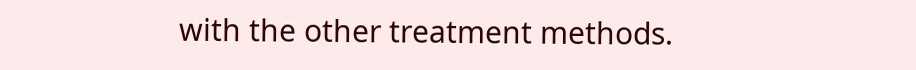with the other treatment methods.